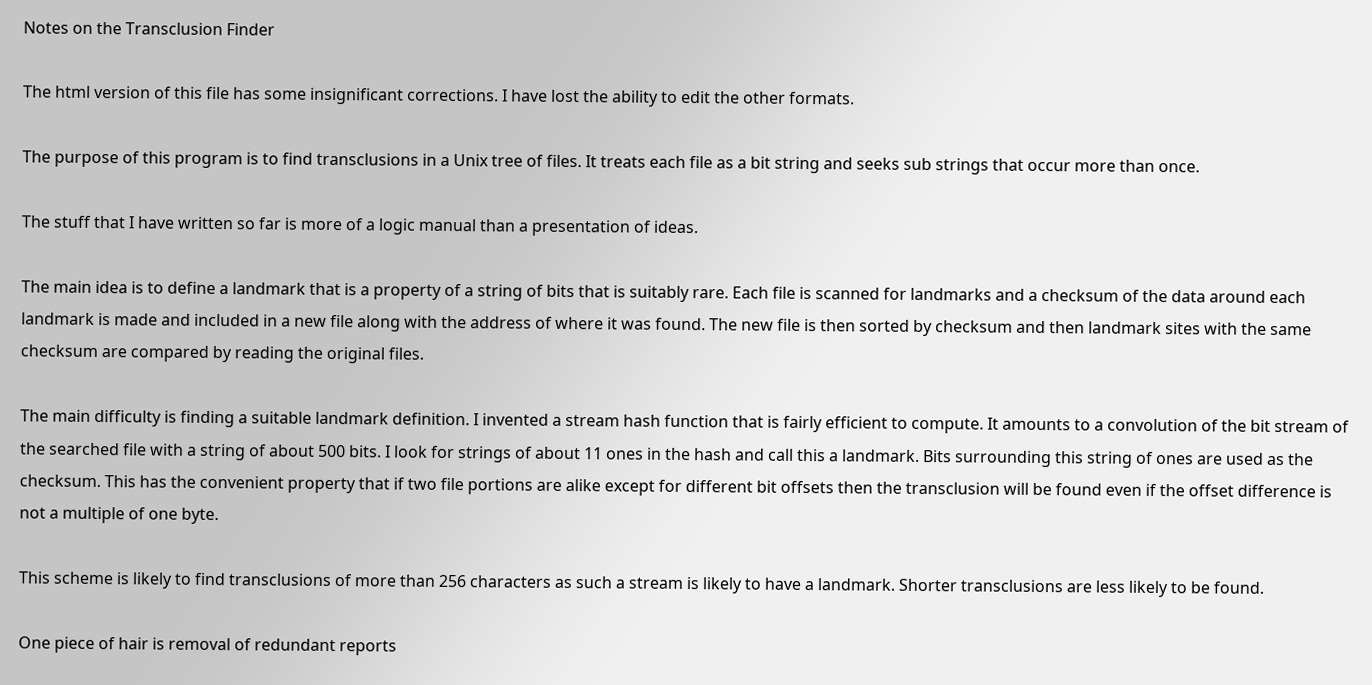Notes on the Transclusion Finder

The html version of this file has some insignificant corrections. I have lost the ability to edit the other formats.

The purpose of this program is to find transclusions in a Unix tree of files. It treats each file as a bit string and seeks sub strings that occur more than once.

The stuff that I have written so far is more of a logic manual than a presentation of ideas.

The main idea is to define a landmark that is a property of a string of bits that is suitably rare. Each file is scanned for landmarks and a checksum of the data around each landmark is made and included in a new file along with the address of where it was found. The new file is then sorted by checksum and then landmark sites with the same checksum are compared by reading the original files.

The main difficulty is finding a suitable landmark definition. I invented a stream hash function that is fairly efficient to compute. It amounts to a convolution of the bit stream of the searched file with a string of about 500 bits. I look for strings of about 11 ones in the hash and call this a landmark. Bits surrounding this string of ones are used as the checksum. This has the convenient property that if two file portions are alike except for different bit offsets then the transclusion will be found even if the offset difference is not a multiple of one byte.

This scheme is likely to find transclusions of more than 256 characters as such a stream is likely to have a landmark. Shorter transclusions are less likely to be found.

One piece of hair is removal of redundant reports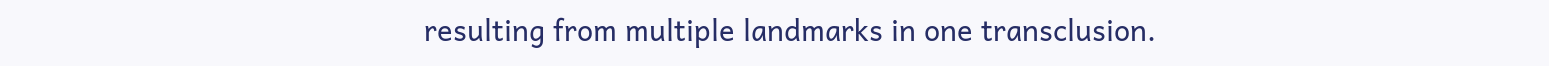resulting from multiple landmarks in one transclusion.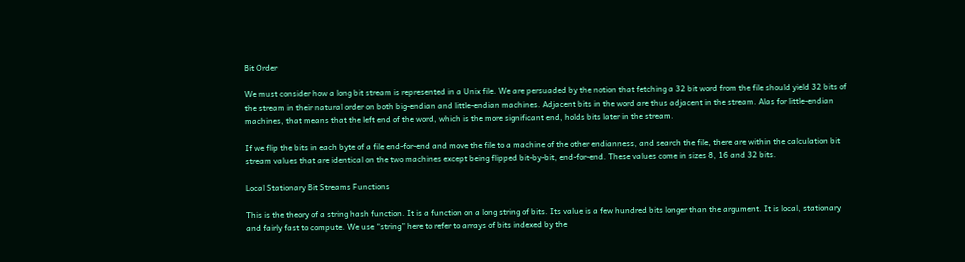Bit Order

We must consider how a long bit stream is represented in a Unix file. We are persuaded by the notion that fetching a 32 bit word from the file should yield 32 bits of the stream in their natural order on both big-endian and little-endian machines. Adjacent bits in the word are thus adjacent in the stream. Alas for little-endian machines, that means that the left end of the word, which is the more significant end, holds bits later in the stream.

If we flip the bits in each byte of a file end-for-end and move the file to a machine of the other endianness, and search the file, there are within the calculation bit stream values that are identical on the two machines except being flipped bit-by-bit, end-for-end. These values come in sizes 8, 16 and 32 bits.

Local Stationary Bit Streams Functions

This is the theory of a string hash function. It is a function on a long string of bits. Its value is a few hundred bits longer than the argument. It is local, stationary and fairly fast to compute. We use “string” here to refer to arrays of bits indexed by the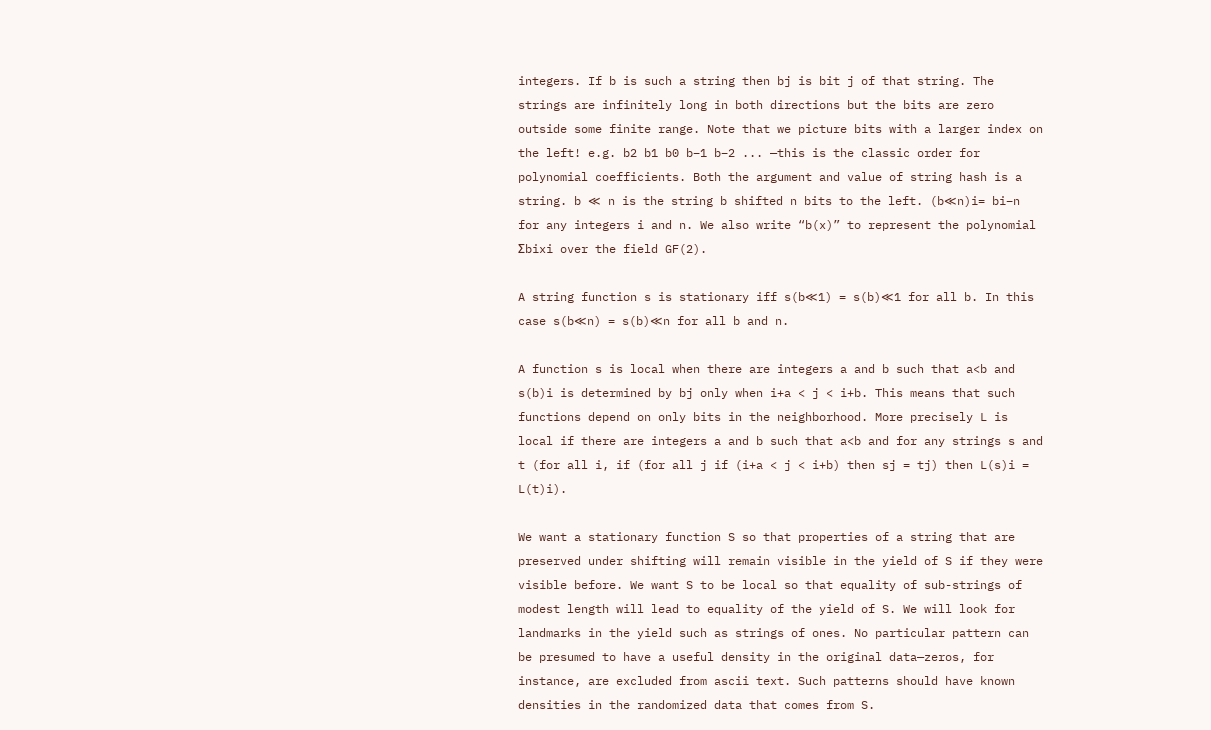integers. If b is such a string then bj is bit j of that string. The strings are infinitely long in both directions but the bits are zero outside some finite range. Note that we picture bits with a larger index on the left! e.g. b2 b1 b0 b−1 b−2 ... —this is the classic order for polynomial coefficients. Both the argument and value of string hash is a string. b ≪ n is the string b shifted n bits to the left. (b≪n)i= bi−n for any integers i and n. We also write “b(x)” to represent the polynomial Σbixi over the field GF(2).

A string function s is stationary iff s(b≪1) = s(b)≪1 for all b. In this case s(b≪n) = s(b)≪n for all b and n.

A function s is local when there are integers a and b such that a<b and s(b)i is determined by bj only when i+a < j < i+b. This means that such functions depend on only bits in the neighborhood. More precisely L is local if there are integers a and b such that a<b and for any strings s and t (for all i, if (for all j if (i+a < j < i+b) then sj = tj) then L(s)i = L(t)i).

We want a stationary function S so that properties of a string that are preserved under shifting will remain visible in the yield of S if they were visible before. We want S to be local so that equality of sub-strings of modest length will lead to equality of the yield of S. We will look for landmarks in the yield such as strings of ones. No particular pattern can be presumed to have a useful density in the original data—zeros, for instance, are excluded from ascii text. Such patterns should have known densities in the randomized data that comes from S.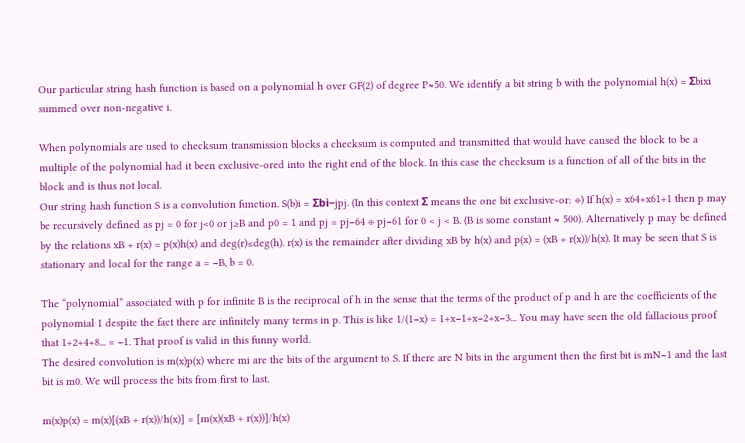Our particular string hash function is based on a polynomial h over GF(2) of degree P≈50. We identify a bit string b with the polynomial h(x) = Σbixi summed over non-negative i.

When polynomials are used to checksum transmission blocks a checksum is computed and transmitted that would have caused the block to be a multiple of the polynomial had it been exclusive-ored into the right end of the block. In this case the checksum is a function of all of the bits in the block and is thus not local.
Our string hash function S is a convolution function. S(b)i = Σbi−jpj. (In this context Σ means the one bit exclusive-or: ⊕) If h(x) = x64+x61+1 then p may be recursively defined as pj = 0 for j<0 or j≥B and p0 = 1 and pj = pj−64 ⊕ pj−61 for 0 < j < B. (B is some constant ≈ 500). Alternatively p may be defined by the relations xB + r(x) = p(x)h(x) and deg(r)≤deg(h). r(x) is the remainder after dividing xB by h(x) and p(x) = (xB + r(x))/h(x). It may be seen that S is stationary and local for the range a = −B, b = 0.

The “polynomial” associated with p for infinite B is the reciprocal of h in the sense that the terms of the product of p and h are the coefficients of the polynomial 1 despite the fact there are infinitely many terms in p. This is like 1/(1−x) = 1+x−1+x−2+x−3... You may have seen the old fallacious proof that 1+2+4+8... = −1. That proof is valid in this funny world.
The desired convolution is m(x)p(x) where mi are the bits of the argument to S. If there are N bits in the argument then the first bit is mN−1 and the last bit is m0. We will process the bits from first to last.

m(x)p(x) = m(x)[(xB + r(x))/h(x)] = [m(x)(xB + r(x))]/h(x)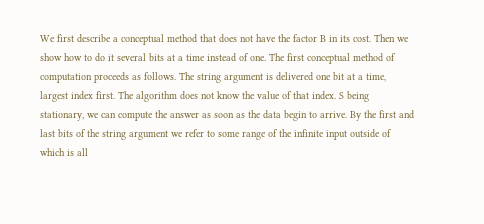We first describe a conceptual method that does not have the factor B in its cost. Then we show how to do it several bits at a time instead of one. The first conceptual method of computation proceeds as follows. The string argument is delivered one bit at a time, largest index first. The algorithm does not know the value of that index. S being stationary, we can compute the answer as soon as the data begin to arrive. By the first and last bits of the string argument we refer to some range of the infinite input outside of which is all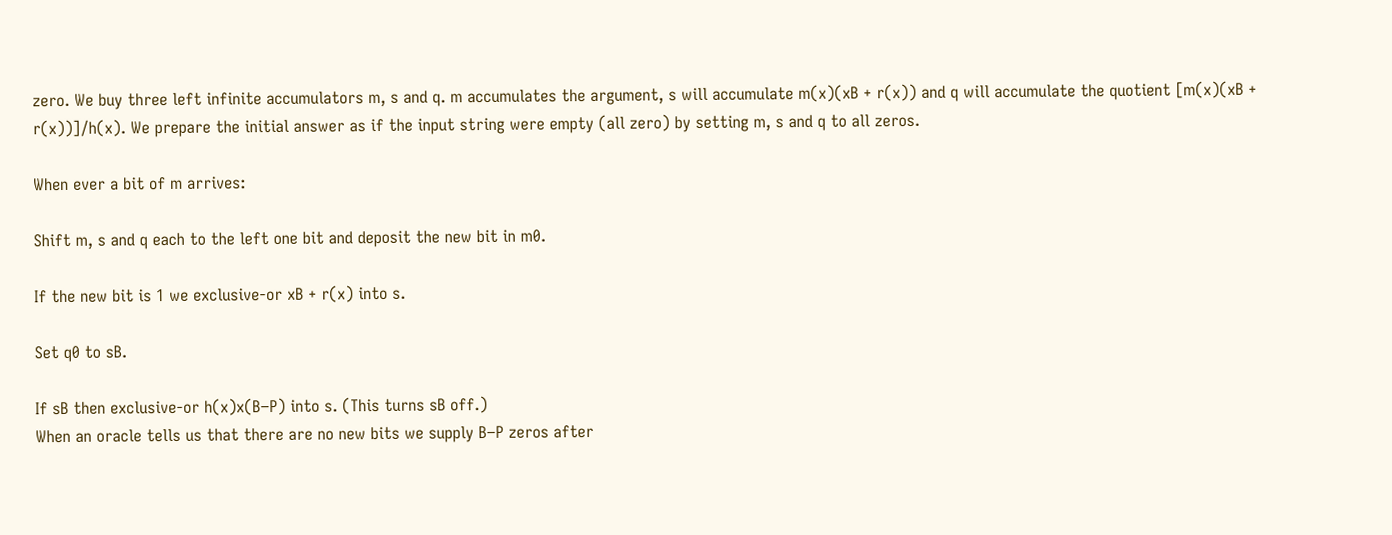zero. We buy three left infinite accumulators m, s and q. m accumulates the argument, s will accumulate m(x)(xB + r(x)) and q will accumulate the quotient [m(x)(xB + r(x))]/h(x). We prepare the initial answer as if the input string were empty (all zero) by setting m, s and q to all zeros.

When ever a bit of m arrives:

Shift m, s and q each to the left one bit and deposit the new bit in m0.

If the new bit is 1 we exclusive-or xB + r(x) into s.

Set q0 to sB.

If sB then exclusive-or h(x)x(B−P) into s. (This turns sB off.)
When an oracle tells us that there are no new bits we supply B−P zeros after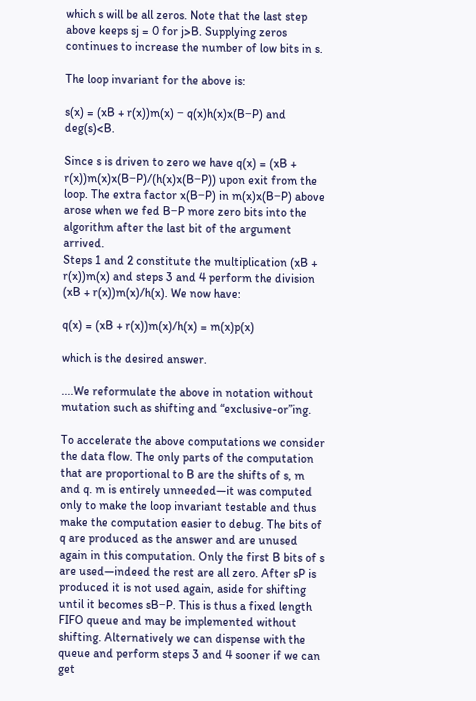which s will be all zeros. Note that the last step above keeps sj = 0 for j>B. Supplying zeros continues to increase the number of low bits in s.

The loop invariant for the above is:

s(x) = (xB + r(x))m(x) − q(x)h(x)x(B−P) and deg(s)<B.

Since s is driven to zero we have q(x) = (xB + r(x))m(x)x(B−P)/(h(x)x(B−P)) upon exit from the loop. The extra factor x(B−P) in m(x)x(B−P) above arose when we fed B−P more zero bits into the algorithm after the last bit of the argument arrived.
Steps 1 and 2 constitute the multiplication (xB + r(x))m(x) and steps 3 and 4 perform the division (xB + r(x))m(x)/h(x). We now have:

q(x) = (xB + r(x))m(x)/h(x) = m(x)p(x)

which is the desired answer.

....We reformulate the above in notation without mutation such as shifting and “exclusive-or”ing.

To accelerate the above computations we consider the data flow. The only parts of the computation that are proportional to B are the shifts of s, m and q. m is entirely unneeded—it was computed only to make the loop invariant testable and thus make the computation easier to debug. The bits of q are produced as the answer and are unused again in this computation. Only the first B bits of s are used—indeed the rest are all zero. After sP is produced it is not used again, aside for shifting until it becomes sB−P. This is thus a fixed length FIFO queue and may be implemented without shifting. Alternatively we can dispense with the queue and perform steps 3 and 4 sooner if we can get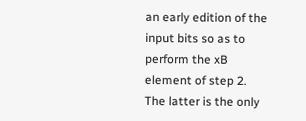an early edition of the input bits so as to perform the xB element of step 2. The latter is the only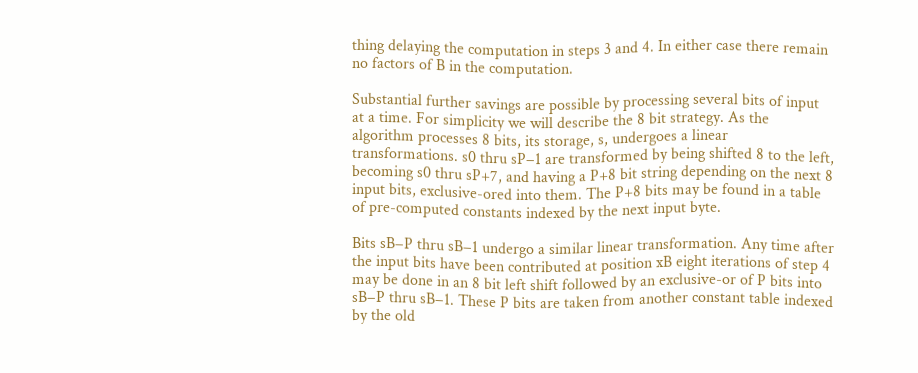thing delaying the computation in steps 3 and 4. In either case there remain no factors of B in the computation.

Substantial further savings are possible by processing several bits of input at a time. For simplicity we will describe the 8 bit strategy. As the algorithm processes 8 bits, its storage, s, undergoes a linear transformations. s0 thru sP−1 are transformed by being shifted 8 to the left, becoming s0 thru sP+7, and having a P+8 bit string depending on the next 8 input bits, exclusive-ored into them. The P+8 bits may be found in a table of pre-computed constants indexed by the next input byte.

Bits sB−P thru sB−1 undergo a similar linear transformation. Any time after the input bits have been contributed at position xB eight iterations of step 4 may be done in an 8 bit left shift followed by an exclusive-or of P bits into sB−P thru sB−1. These P bits are taken from another constant table indexed by the old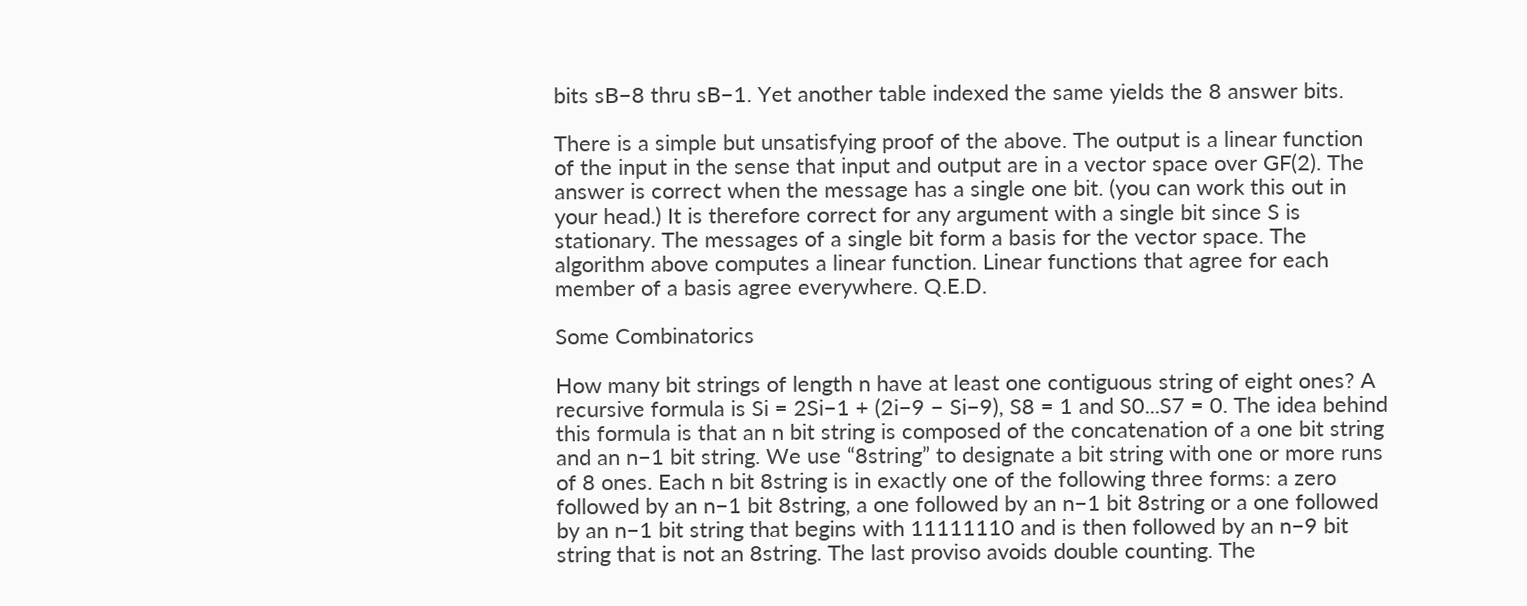bits sB−8 thru sB−1. Yet another table indexed the same yields the 8 answer bits.

There is a simple but unsatisfying proof of the above. The output is a linear function of the input in the sense that input and output are in a vector space over GF(2). The answer is correct when the message has a single one bit. (you can work this out in your head.) It is therefore correct for any argument with a single bit since S is stationary. The messages of a single bit form a basis for the vector space. The algorithm above computes a linear function. Linear functions that agree for each member of a basis agree everywhere. Q.E.D.

Some Combinatorics

How many bit strings of length n have at least one contiguous string of eight ones? A recursive formula is Si = 2Si−1 + (2i−9 − Si−9), S8 = 1 and S0...S7 = 0. The idea behind this formula is that an n bit string is composed of the concatenation of a one bit string and an n−1 bit string. We use “8string” to designate a bit string with one or more runs of 8 ones. Each n bit 8string is in exactly one of the following three forms: a zero followed by an n−1 bit 8string, a one followed by an n−1 bit 8string or a one followed by an n−1 bit string that begins with 11111110 and is then followed by an n−9 bit string that is not an 8string. The last proviso avoids double counting. The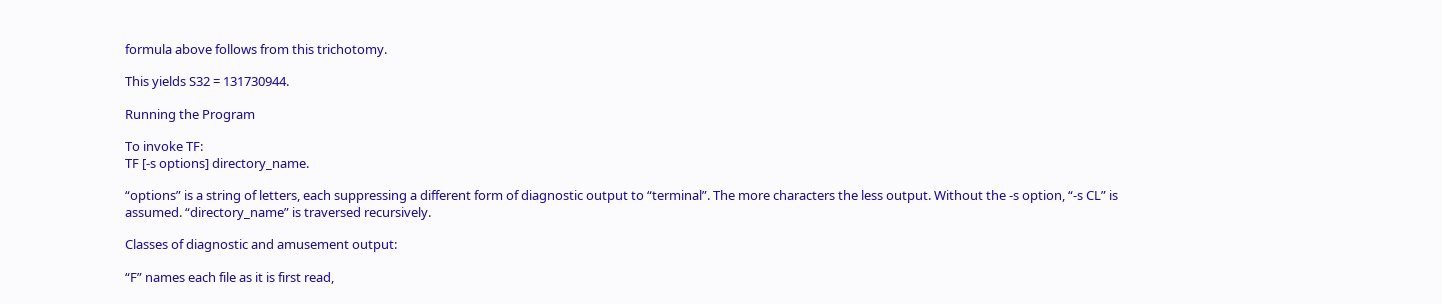formula above follows from this trichotomy.

This yields S32 = 131730944.

Running the Program

To invoke TF:
TF [-s options] directory_name.

“options” is a string of letters, each suppressing a different form of diagnostic output to “terminal”. The more characters the less output. Without the -s option, “-s CL” is assumed. “directory_name” is traversed recursively.

Classes of diagnostic and amusement output:

“F” names each file as it is first read,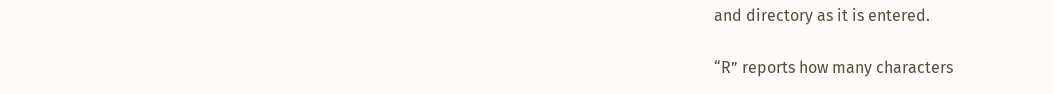and directory as it is entered.

“R” reports how many characters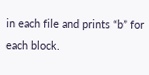in each file and prints “b” for each block.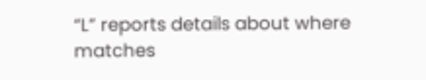“L” reports details about where matches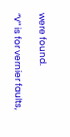were found.

“V” is for vernier faults,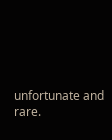unfortunate and rare.